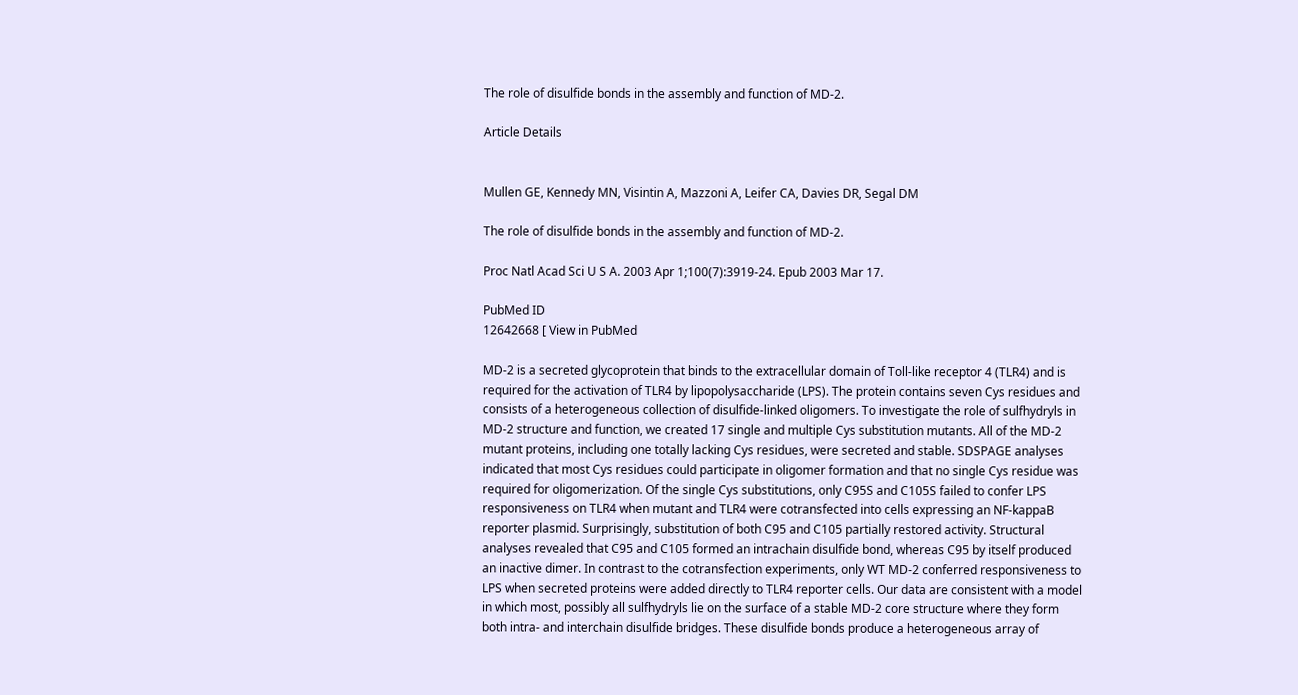The role of disulfide bonds in the assembly and function of MD-2.

Article Details


Mullen GE, Kennedy MN, Visintin A, Mazzoni A, Leifer CA, Davies DR, Segal DM

The role of disulfide bonds in the assembly and function of MD-2.

Proc Natl Acad Sci U S A. 2003 Apr 1;100(7):3919-24. Epub 2003 Mar 17.

PubMed ID
12642668 [ View in PubMed

MD-2 is a secreted glycoprotein that binds to the extracellular domain of Toll-like receptor 4 (TLR4) and is required for the activation of TLR4 by lipopolysaccharide (LPS). The protein contains seven Cys residues and consists of a heterogeneous collection of disulfide-linked oligomers. To investigate the role of sulfhydryls in MD-2 structure and function, we created 17 single and multiple Cys substitution mutants. All of the MD-2 mutant proteins, including one totally lacking Cys residues, were secreted and stable. SDSPAGE analyses indicated that most Cys residues could participate in oligomer formation and that no single Cys residue was required for oligomerization. Of the single Cys substitutions, only C95S and C105S failed to confer LPS responsiveness on TLR4 when mutant and TLR4 were cotransfected into cells expressing an NF-kappaB reporter plasmid. Surprisingly, substitution of both C95 and C105 partially restored activity. Structural analyses revealed that C95 and C105 formed an intrachain disulfide bond, whereas C95 by itself produced an inactive dimer. In contrast to the cotransfection experiments, only WT MD-2 conferred responsiveness to LPS when secreted proteins were added directly to TLR4 reporter cells. Our data are consistent with a model in which most, possibly all sulfhydryls lie on the surface of a stable MD-2 core structure where they form both intra- and interchain disulfide bridges. These disulfide bonds produce a heterogeneous array of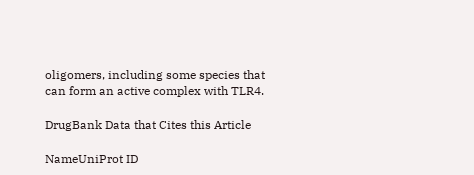oligomers, including some species that can form an active complex with TLR4.

DrugBank Data that Cites this Article

NameUniProt ID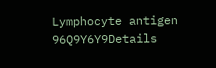Lymphocyte antigen 96Q9Y6Y9Details